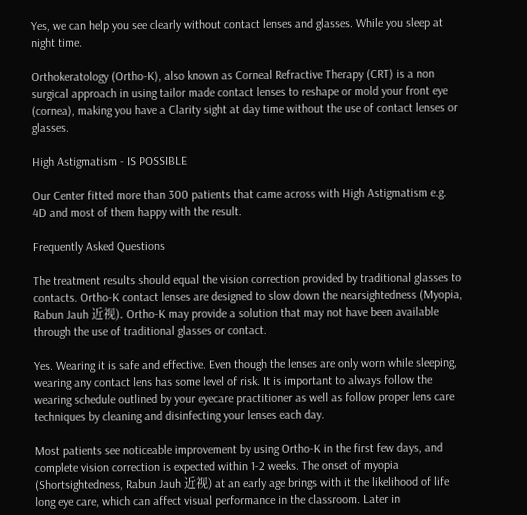Yes, we can help you see clearly without contact lenses and glasses. While you sleep at night time.

Orthokeratology (Ortho-K), also known as Corneal Refractive Therapy (CRT) is a non surgical approach in using tailor made contact lenses to reshape or mold your front eye (cornea), making you have a Clarity sight at day time without the use of contact lenses or glasses.

High Astigmatism - IS POSSIBLE

Our Center fitted more than 300 patients that came across with High Astigmatism e.g. 4D and most of them happy with the result.

Frequently Asked Questions

The treatment results should equal the vision correction provided by traditional glasses to contacts. Ortho-K contact lenses are designed to slow down the nearsightedness (Myopia, Rabun Jauh 近视). Ortho-K may provide a solution that may not have been available through the use of traditional glasses or contact.

Yes. Wearing it is safe and effective. Even though the lenses are only worn while sleeping, wearing any contact lens has some level of risk. It is important to always follow the wearing schedule outlined by your eyecare practitioner as well as follow proper lens care techniques by cleaning and disinfecting your lenses each day.

Most patients see noticeable improvement by using Ortho-K in the first few days, and complete vision correction is expected within 1-2 weeks. The onset of myopia (Shortsightedness, Rabun Jauh 近视) at an early age brings with it the likelihood of life long eye care, which can affect visual performance in the classroom. Later in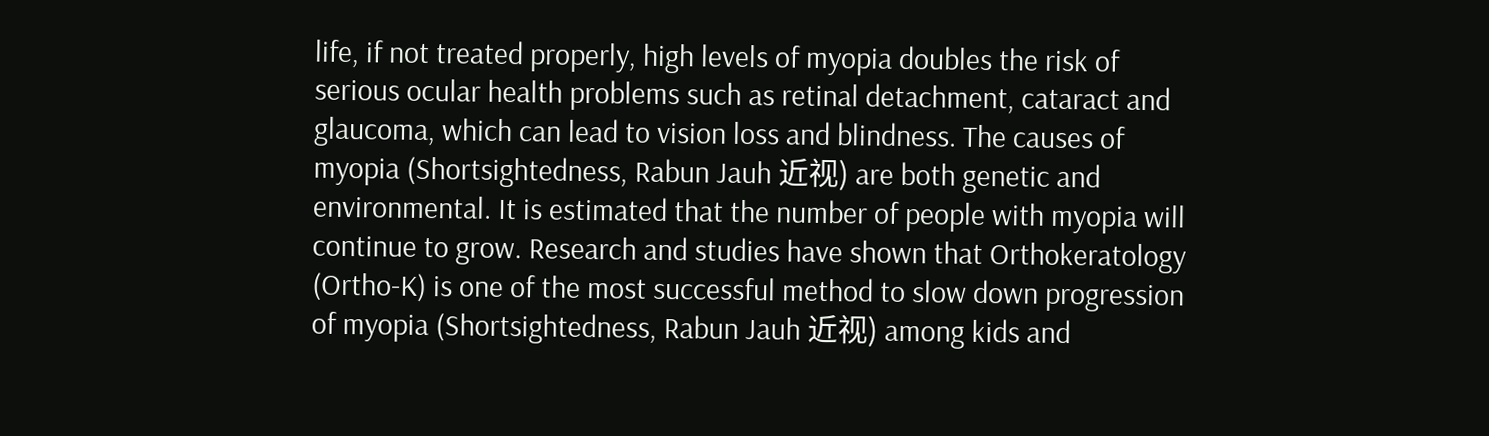life, if not treated properly, high levels of myopia doubles the risk of serious ocular health problems such as retinal detachment, cataract and glaucoma, which can lead to vision loss and blindness. The causes of myopia (Shortsightedness, Rabun Jauh 近视) are both genetic and environmental. It is estimated that the number of people with myopia will continue to grow. Research and studies have shown that Orthokeratology (Ortho-K) is one of the most successful method to slow down progression of myopia (Shortsightedness, Rabun Jauh 近视) among kids and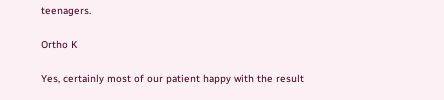teenagers.

Ortho K

Yes, certainly most of our patient happy with the result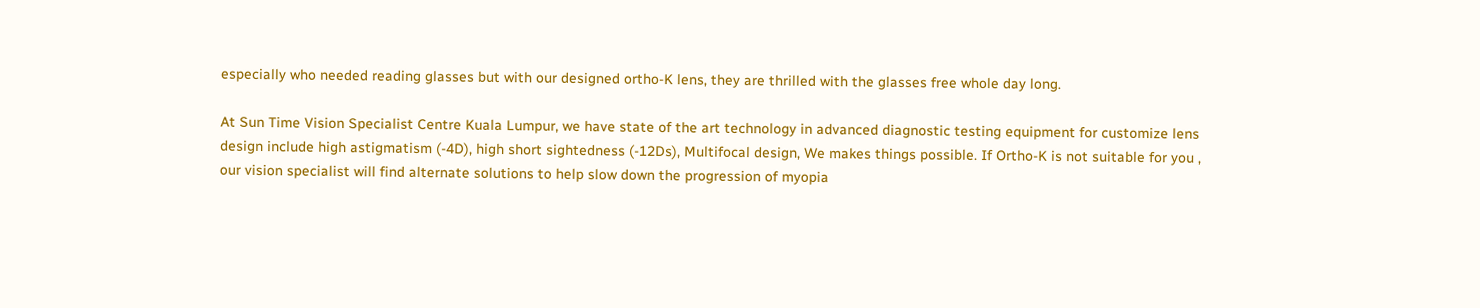especially who needed reading glasses but with our designed ortho-K lens, they are thrilled with the glasses free whole day long.

At Sun Time Vision Specialist Centre Kuala Lumpur, we have state of the art technology in advanced diagnostic testing equipment for customize lens design include high astigmatism (-4D), high short sightedness (-12Ds), Multifocal design, We makes things possible. If Ortho-K is not suitable for you , our vision specialist will find alternate solutions to help slow down the progression of myopia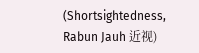(Shortsightedness, Rabun Jauh 近视)